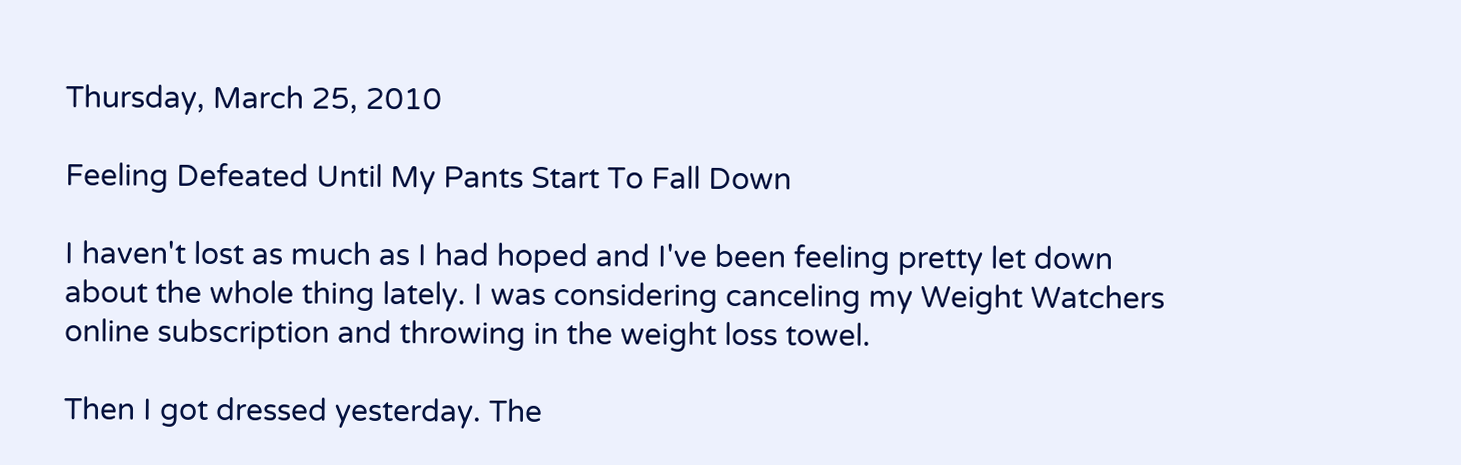Thursday, March 25, 2010

Feeling Defeated Until My Pants Start To Fall Down

I haven't lost as much as I had hoped and I've been feeling pretty let down about the whole thing lately. I was considering canceling my Weight Watchers online subscription and throwing in the weight loss towel.

Then I got dressed yesterday. The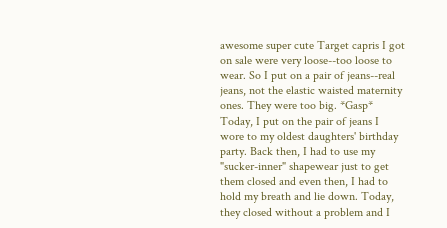awesome super cute Target capris I got on sale were very loose--too loose to wear. So I put on a pair of jeans--real jeans, not the elastic waisted maternity ones. They were too big. *Gasp* Today, I put on the pair of jeans I wore to my oldest daughters' birthday party. Back then, I had to use my "sucker-inner" shapewear just to get them closed and even then, I had to hold my breath and lie down. Today, they closed without a problem and I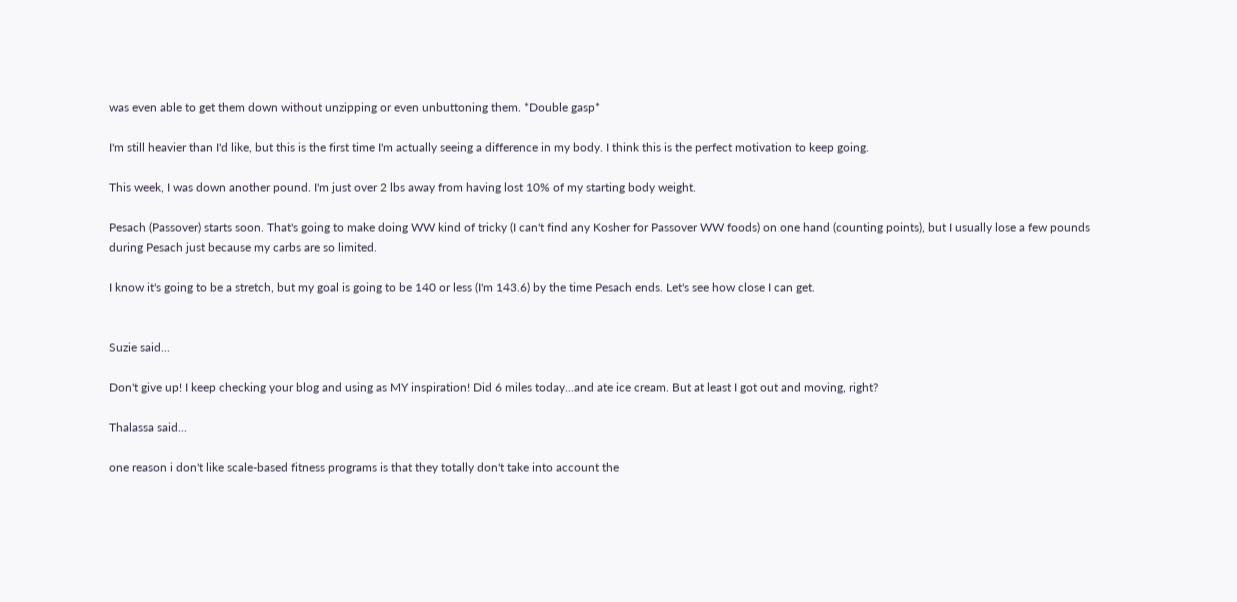was even able to get them down without unzipping or even unbuttoning them. *Double gasp*

I'm still heavier than I'd like, but this is the first time I'm actually seeing a difference in my body. I think this is the perfect motivation to keep going.

This week, I was down another pound. I'm just over 2 lbs away from having lost 10% of my starting body weight.

Pesach (Passover) starts soon. That's going to make doing WW kind of tricky (I can't find any Kosher for Passover WW foods) on one hand (counting points), but I usually lose a few pounds during Pesach just because my carbs are so limited.

I know it's going to be a stretch, but my goal is going to be 140 or less (I'm 143.6) by the time Pesach ends. Let's see how close I can get.


Suzie said...

Don't give up! I keep checking your blog and using as MY inspiration! Did 6 miles today...and ate ice cream. But at least I got out and moving, right?

Thalassa said...

one reason i don't like scale-based fitness programs is that they totally don't take into account the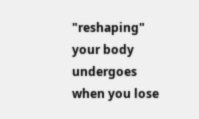"reshaping" your body undergoes when you lose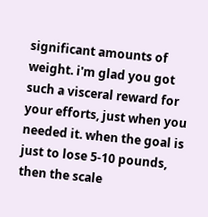significant amounts of weight. i'm glad you got such a visceral reward for your efforts, just when you needed it. when the goal is just to lose 5-10 pounds, then the scale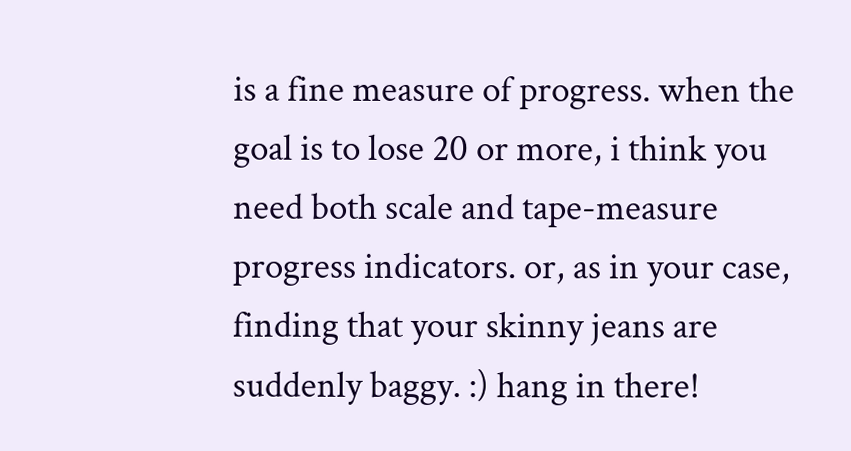is a fine measure of progress. when the goal is to lose 20 or more, i think you need both scale and tape-measure progress indicators. or, as in your case, finding that your skinny jeans are suddenly baggy. :) hang in there!